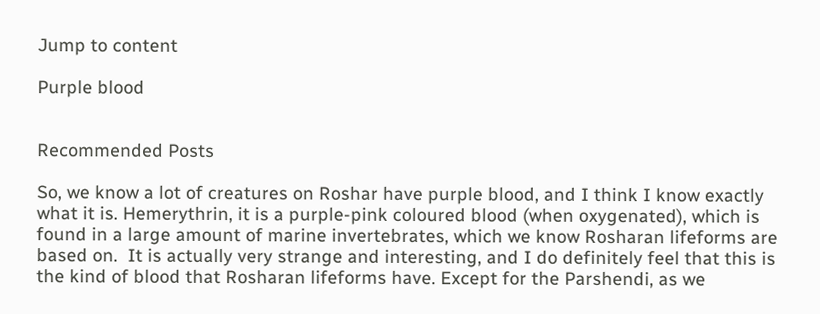Jump to content

Purple blood


Recommended Posts

So, we know a lot of creatures on Roshar have purple blood, and I think I know exactly what it is. Hemerythrin, it is a purple-pink coloured blood (when oxygenated), which is found in a large amount of marine invertebrates, which we know Rosharan lifeforms are based on.  It is actually very strange and interesting, and I do definitely feel that this is the kind of blood that Rosharan lifeforms have. Except for the Parshendi, as we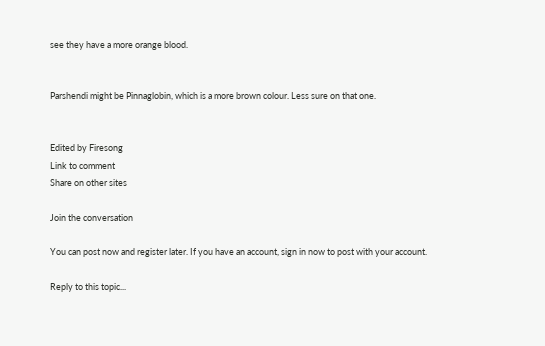see they have a more orange blood.


Parshendi might be Pinnaglobin, which is a more brown colour. Less sure on that one.


Edited by Firesong
Link to comment
Share on other sites

Join the conversation

You can post now and register later. If you have an account, sign in now to post with your account.

Reply to this topic...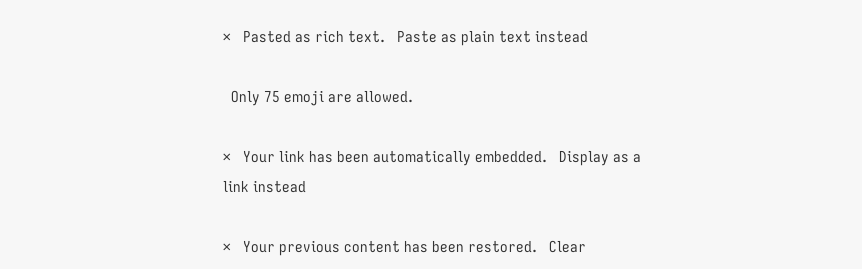×   Pasted as rich text.   Paste as plain text instead

  Only 75 emoji are allowed.

×   Your link has been automatically embedded.   Display as a link instead

×   Your previous content has been restored.   Clear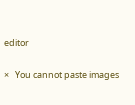editor

×   You cannot paste images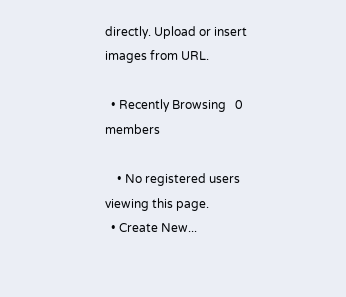directly. Upload or insert images from URL.

  • Recently Browsing   0 members

    • No registered users viewing this page.
  • Create New...